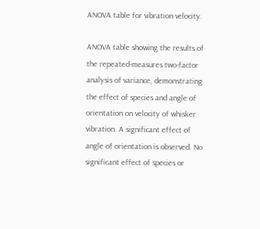ANOVA table for vibration velocity.

ANOVA table showing the results of the repeated-measures two-factor analysis of variance, demonstrating the effect of species and angle of orientation on velocity of whisker vibration. A significant effect of angle of orientation is observed. No significant effect of species or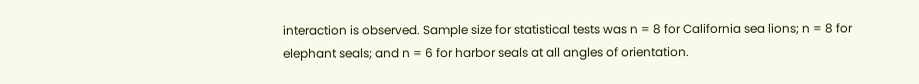interaction is observed. Sample size for statistical tests was n = 8 for California sea lions; n = 8 for elephant seals; and n = 6 for harbor seals at all angles of orientation.